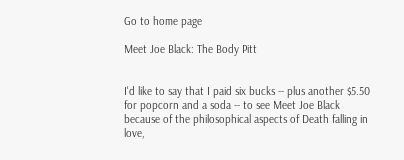Go to home page

Meet Joe Black: The Body Pitt


I'd like to say that I paid six bucks -- plus another $5.50 for popcorn and a soda -- to see Meet Joe Black because of the philosophical aspects of Death falling in love,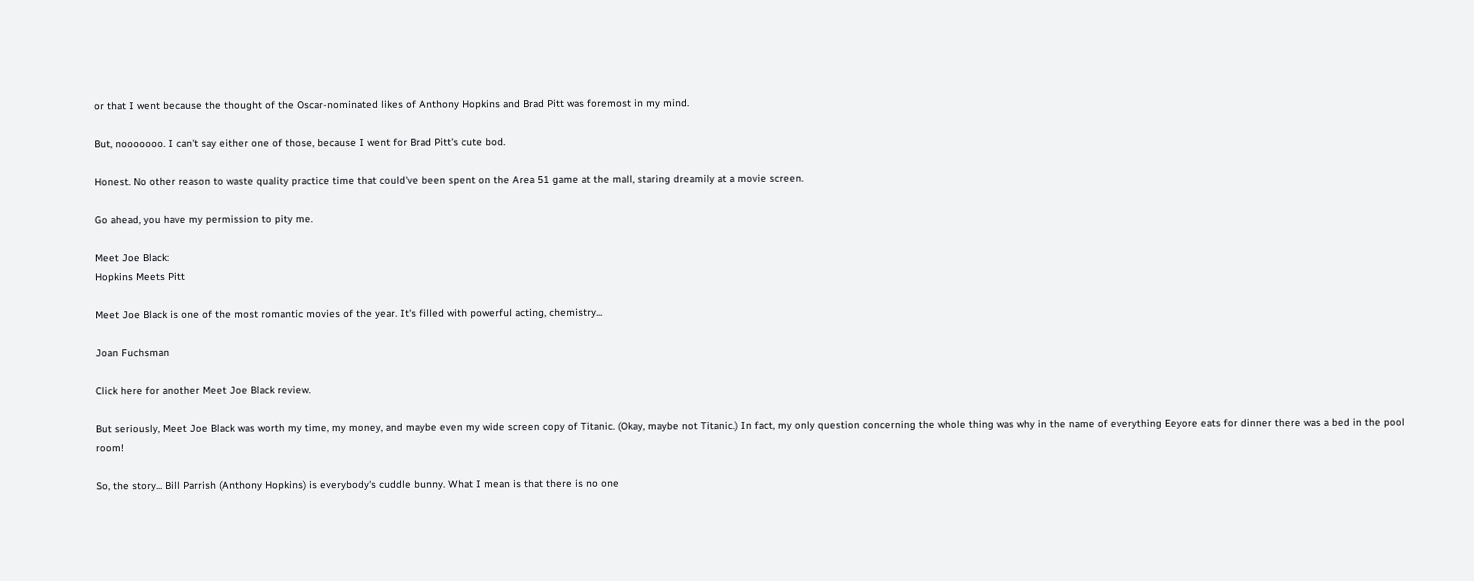or that I went because the thought of the Oscar-nominated likes of Anthony Hopkins and Brad Pitt was foremost in my mind.

But, nooooooo. I can't say either one of those, because I went for Brad Pitt's cute bod.

Honest. No other reason to waste quality practice time that could've been spent on the Area 51 game at the mall, staring dreamily at a movie screen.

Go ahead, you have my permission to pity me.

Meet Joe Black:
Hopkins Meets Pitt

Meet Joe Black is one of the most romantic movies of the year. It's filled with powerful acting, chemistry...

Joan Fuchsman

Click here for another Meet Joe Black review.

But seriously, Meet Joe Black was worth my time, my money, and maybe even my wide screen copy of Titanic. (Okay, maybe not Titanic.) In fact, my only question concerning the whole thing was why in the name of everything Eeyore eats for dinner there was a bed in the pool room!

So, the story... Bill Parrish (Anthony Hopkins) is everybody's cuddle bunny. What I mean is that there is no one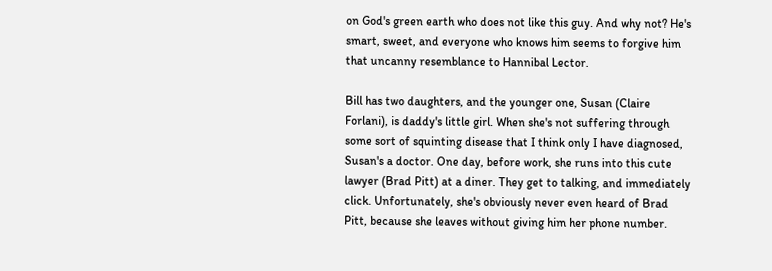on God's green earth who does not like this guy. And why not? He's smart, sweet, and everyone who knows him seems to forgive him that uncanny resemblance to Hannibal Lector.

Bill has two daughters, and the younger one, Susan (Claire Forlani), is daddy's little girl. When she's not suffering through some sort of squinting disease that I think only I have diagnosed, Susan's a doctor. One day, before work, she runs into this cute lawyer (Brad Pitt) at a diner. They get to talking, and immediately click. Unfortunately, she's obviously never even heard of Brad Pitt, because she leaves without giving him her phone number.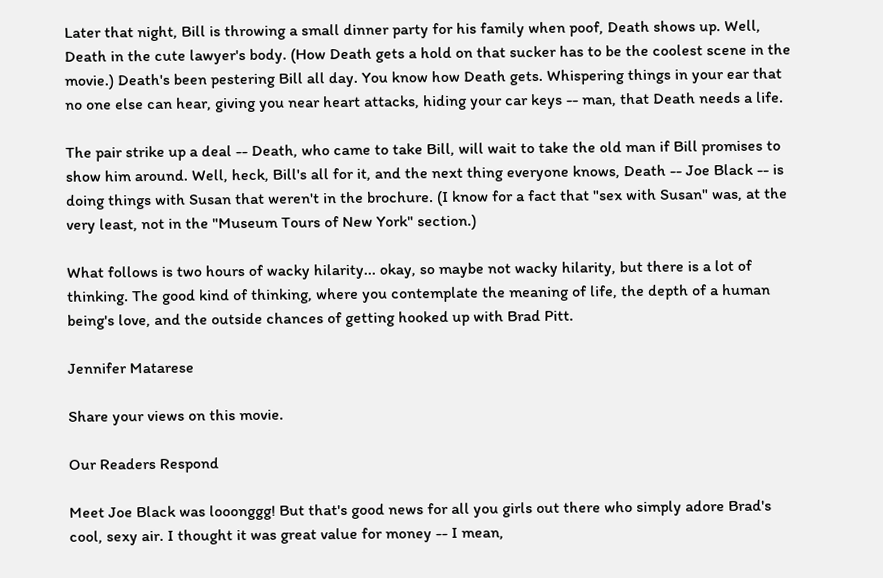Later that night, Bill is throwing a small dinner party for his family when poof, Death shows up. Well, Death in the cute lawyer's body. (How Death gets a hold on that sucker has to be the coolest scene in the movie.) Death's been pestering Bill all day. You know how Death gets. Whispering things in your ear that no one else can hear, giving you near heart attacks, hiding your car keys -- man, that Death needs a life.

The pair strike up a deal -- Death, who came to take Bill, will wait to take the old man if Bill promises to show him around. Well, heck, Bill's all for it, and the next thing everyone knows, Death -- Joe Black -- is doing things with Susan that weren't in the brochure. (I know for a fact that "sex with Susan" was, at the very least, not in the "Museum Tours of New York" section.)

What follows is two hours of wacky hilarity... okay, so maybe not wacky hilarity, but there is a lot of thinking. The good kind of thinking, where you contemplate the meaning of life, the depth of a human being's love, and the outside chances of getting hooked up with Brad Pitt.

Jennifer Matarese

Share your views on this movie.

Our Readers Respond

Meet Joe Black was looonggg! But that's good news for all you girls out there who simply adore Brad's cool, sexy air. I thought it was great value for money -- I mean,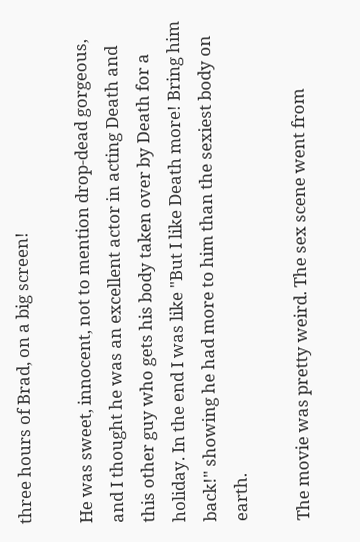three hours of Brad, on a big screen!

He was sweet, innocent, not to mention drop-dead gorgeous, and I thought he was an excellent actor in acting Death and this other guy who gets his body taken over by Death for a holiday. In the end I was like "But I like Death more! Bring him back!" showing he had more to him than the sexiest body on earth.

The movie was pretty weird. The sex scene went from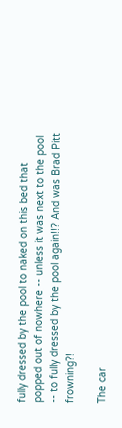fully dressed by the pool to naked on this bed that popped out of nowhere -- unless it was next to the pool -- to fully dressed by the pool again!!? And was Brad Pitt frowning?!

The car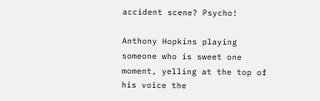accident scene? Psycho!

Anthony Hopkins playing someone who is sweet one moment, yelling at the top of his voice the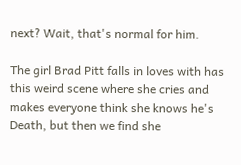next? Wait, that's normal for him.

The girl Brad Pitt falls in loves with has this weird scene where she cries and makes everyone think she knows he's Death, but then we find she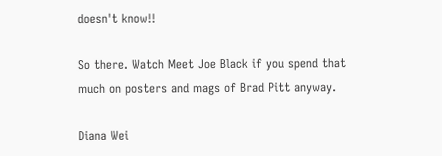doesn't know!!

So there. Watch Meet Joe Black if you spend that much on posters and mags of Brad Pitt anyway.

Diana Wei